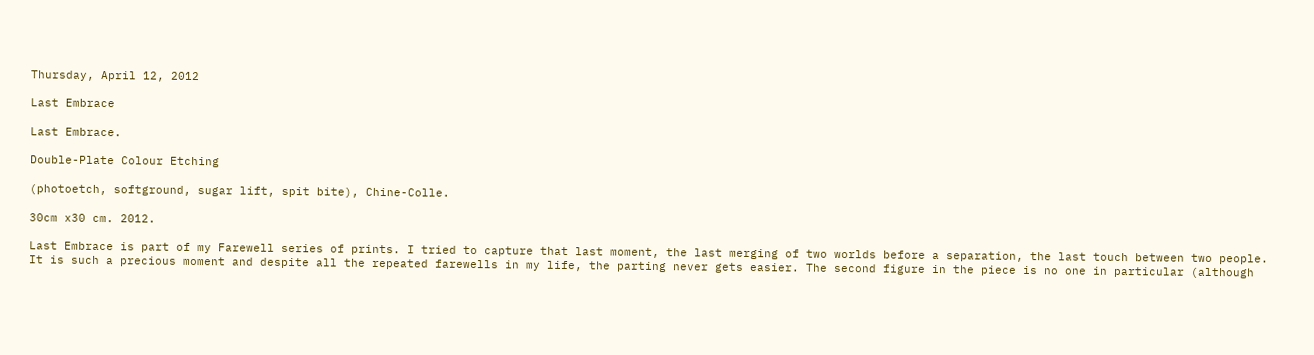Thursday, April 12, 2012

Last Embrace

Last Embrace.

Double-Plate Colour Etching

(photoetch, softground, sugar lift, spit bite), Chine-Colle.

30cm x30 cm. 2012.

Last Embrace is part of my Farewell series of prints. I tried to capture that last moment, the last merging of two worlds before a separation, the last touch between two people. It is such a precious moment and despite all the repeated farewells in my life, the parting never gets easier. The second figure in the piece is no one in particular (although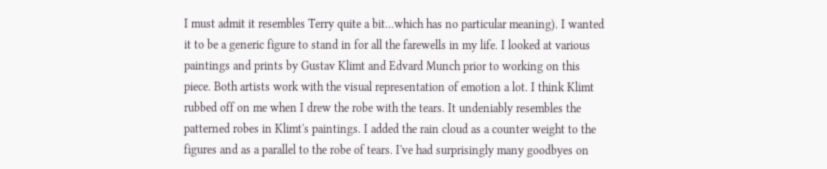I must admit it resembles Terry quite a bit...which has no particular meaning). I wanted it to be a generic figure to stand in for all the farewells in my life. I looked at various paintings and prints by Gustav Klimt and Edvard Munch prior to working on this piece. Both artists work with the visual representation of emotion a lot. I think Klimt rubbed off on me when I drew the robe with the tears. It undeniably resembles the patterned robes in Klimt's paintings. I added the rain cloud as a counter weight to the figures and as a parallel to the robe of tears. I've had surprisingly many goodbyes on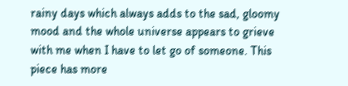rainy days which always adds to the sad, gloomy mood and the whole universe appears to grieve with me when I have to let go of someone. This piece has more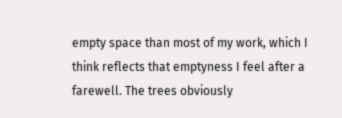empty space than most of my work, which I think reflects that emptyness I feel after a farewell. The trees obviously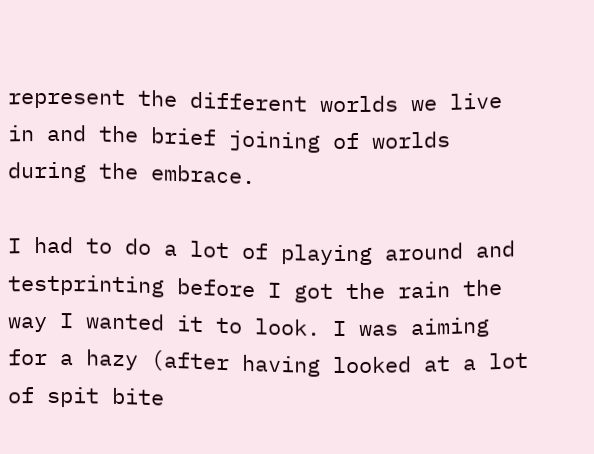represent the different worlds we live in and the brief joining of worlds during the embrace.

I had to do a lot of playing around and testprinting before I got the rain the way I wanted it to look. I was aiming for a hazy (after having looked at a lot of spit bite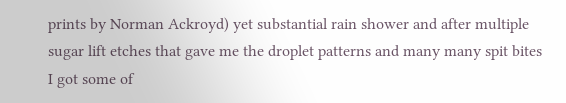prints by Norman Ackroyd) yet substantial rain shower and after multiple sugar lift etches that gave me the droplet patterns and many many spit bites I got some of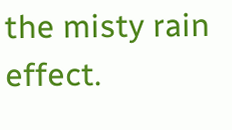the misty rain effect.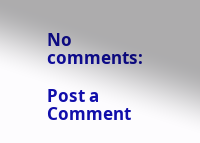No comments:

Post a Comment